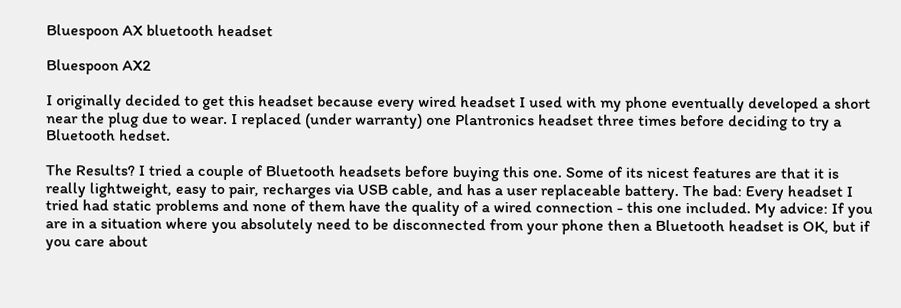Bluespoon AX bluetooth headset

Bluespoon AX2

I originally decided to get this headset because every wired headset I used with my phone eventually developed a short near the plug due to wear. I replaced (under warranty) one Plantronics headset three times before deciding to try a Bluetooth hedset.

The Results? I tried a couple of Bluetooth headsets before buying this one. Some of its nicest features are that it is really lightweight, easy to pair, recharges via USB cable, and has a user replaceable battery. The bad: Every headset I tried had static problems and none of them have the quality of a wired connection - this one included. My advice: If you are in a situation where you absolutely need to be disconnected from your phone then a Bluetooth headset is OK, but if you care about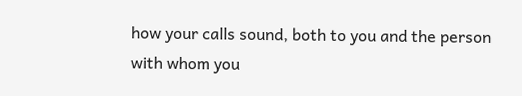how your calls sound, both to you and the person with whom you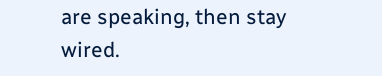are speaking, then stay wired.